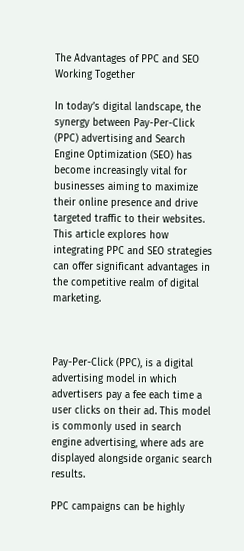The Advantages of PPC and SEO Working Together

In today’s digital landscape, the synergy between Pay-Per-Click (PPC) advertising and Search Engine Optimization (SEO) has become increasingly vital for businesses aiming to maximize their online presence and drive targeted traffic to their websites. This article explores how integrating PPC and SEO strategies can offer significant advantages in the competitive realm of digital marketing.



Pay-Per-Click (PPC), is a digital advertising model in which advertisers pay a fee each time a user clicks on their ad. This model is commonly used in search engine advertising, where ads are displayed alongside organic search results.

PPC campaigns can be highly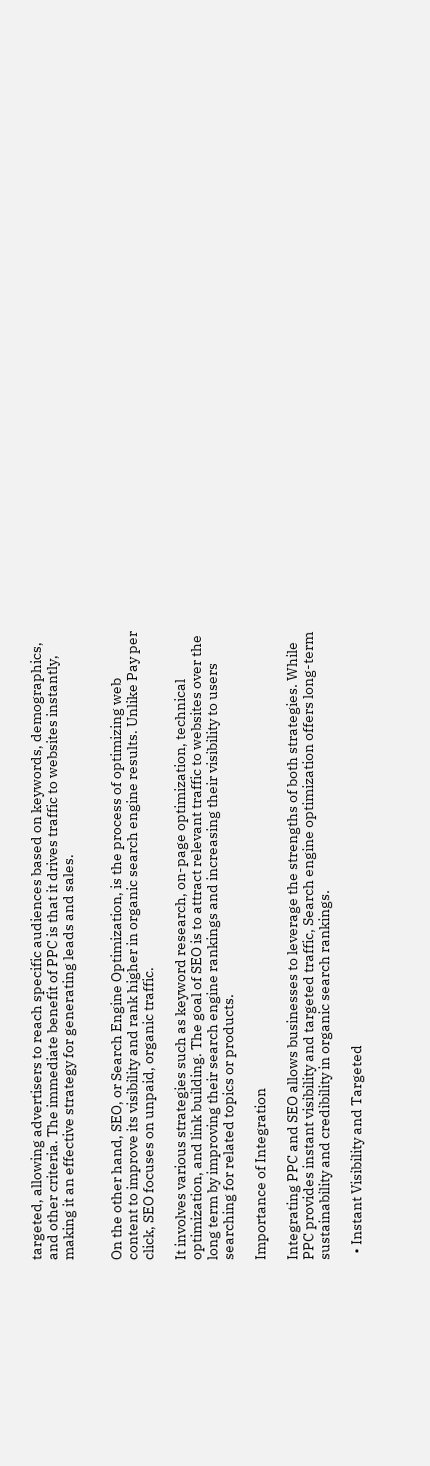targeted, allowing advertisers to reach specific audiences based on keywords, demographics, and other criteria. The immediate benefit of PPC is that it drives traffic to websites instantly, making it an effective strategy for generating leads and sales.


On the other hand, SEO, or Search Engine Optimization, is the process of optimizing web content to improve its visibility and rank higher in organic search engine results. Unlike Pay per click, SEO focuses on unpaid, organic traffic.

It involves various strategies such as keyword research, on-page optimization, technical optimization, and link building. The goal of SEO is to attract relevant traffic to websites over the long term by improving their search engine rankings and increasing their visibility to users searching for related topics or products.

Importance of Integration

Integrating PPC and SEO allows businesses to leverage the strengths of both strategies. While PPC provides instant visibility and targeted traffic, Search engine optimization offers long-term sustainability and credibility in organic search rankings.

  • Instant Visibility and Targeted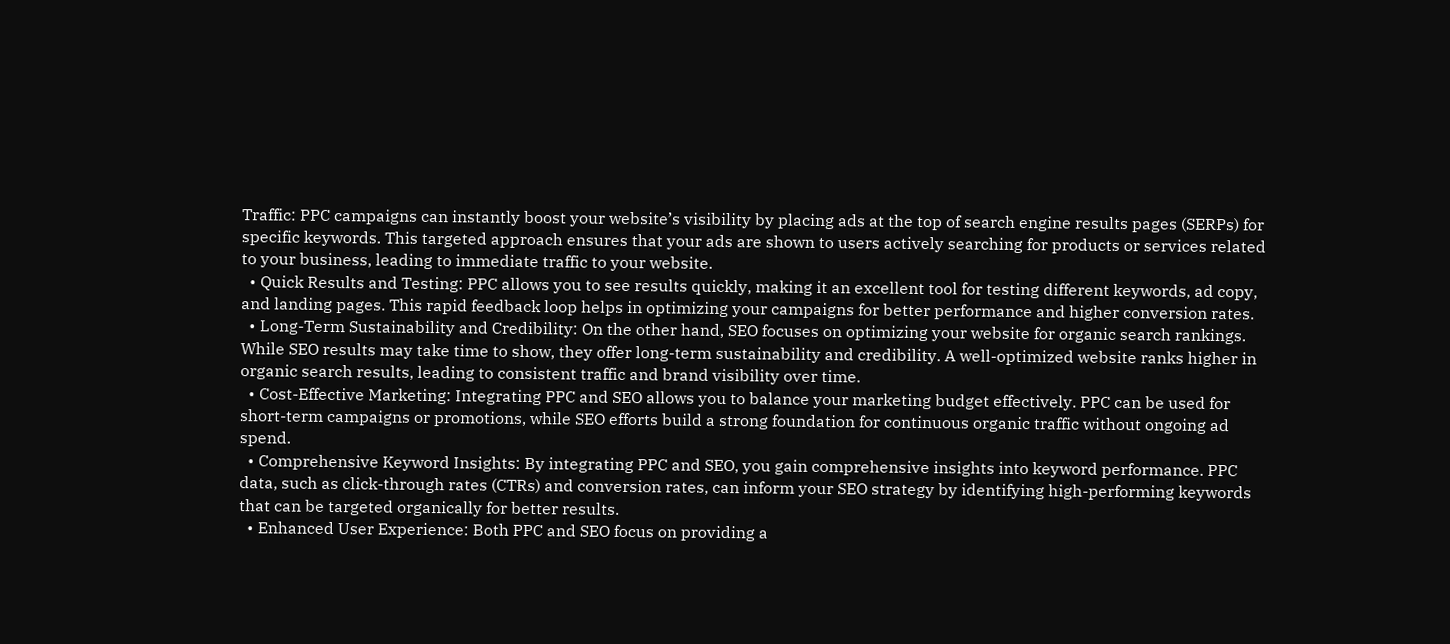Traffic: PPC campaigns can instantly boost your website’s visibility by placing ads at the top of search engine results pages (SERPs) for specific keywords. This targeted approach ensures that your ads are shown to users actively searching for products or services related to your business, leading to immediate traffic to your website.
  • Quick Results and Testing: PPC allows you to see results quickly, making it an excellent tool for testing different keywords, ad copy, and landing pages. This rapid feedback loop helps in optimizing your campaigns for better performance and higher conversion rates.
  • Long-Term Sustainability and Credibility: On the other hand, SEO focuses on optimizing your website for organic search rankings. While SEO results may take time to show, they offer long-term sustainability and credibility. A well-optimized website ranks higher in organic search results, leading to consistent traffic and brand visibility over time.
  • Cost-Effective Marketing: Integrating PPC and SEO allows you to balance your marketing budget effectively. PPC can be used for short-term campaigns or promotions, while SEO efforts build a strong foundation for continuous organic traffic without ongoing ad spend.
  • Comprehensive Keyword Insights: By integrating PPC and SEO, you gain comprehensive insights into keyword performance. PPC data, such as click-through rates (CTRs) and conversion rates, can inform your SEO strategy by identifying high-performing keywords that can be targeted organically for better results.
  • Enhanced User Experience: Both PPC and SEO focus on providing a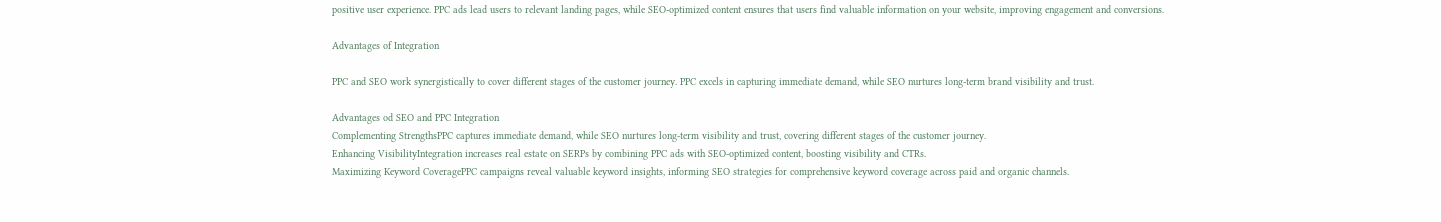positive user experience. PPC ads lead users to relevant landing pages, while SEO-optimized content ensures that users find valuable information on your website, improving engagement and conversions.

Advantages of Integration

PPC and SEO work synergistically to cover different stages of the customer journey. PPC excels in capturing immediate demand, while SEO nurtures long-term brand visibility and trust.

Advantages od SEO and PPC Integration
Complementing StrengthsPPC captures immediate demand, while SEO nurtures long-term visibility and trust, covering different stages of the customer journey.
Enhancing VisibilityIntegration increases real estate on SERPs by combining PPC ads with SEO-optimized content, boosting visibility and CTRs.
Maximizing Keyword CoveragePPC campaigns reveal valuable keyword insights, informing SEO strategies for comprehensive keyword coverage across paid and organic channels.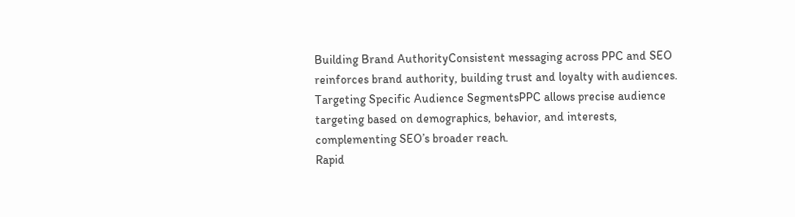Building Brand AuthorityConsistent messaging across PPC and SEO reinforces brand authority, building trust and loyalty with audiences.
Targeting Specific Audience SegmentsPPC allows precise audience targeting based on demographics, behavior, and interests, complementing SEO’s broader reach.
Rapid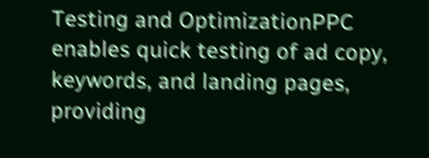Testing and OptimizationPPC enables quick testing of ad copy, keywords, and landing pages, providing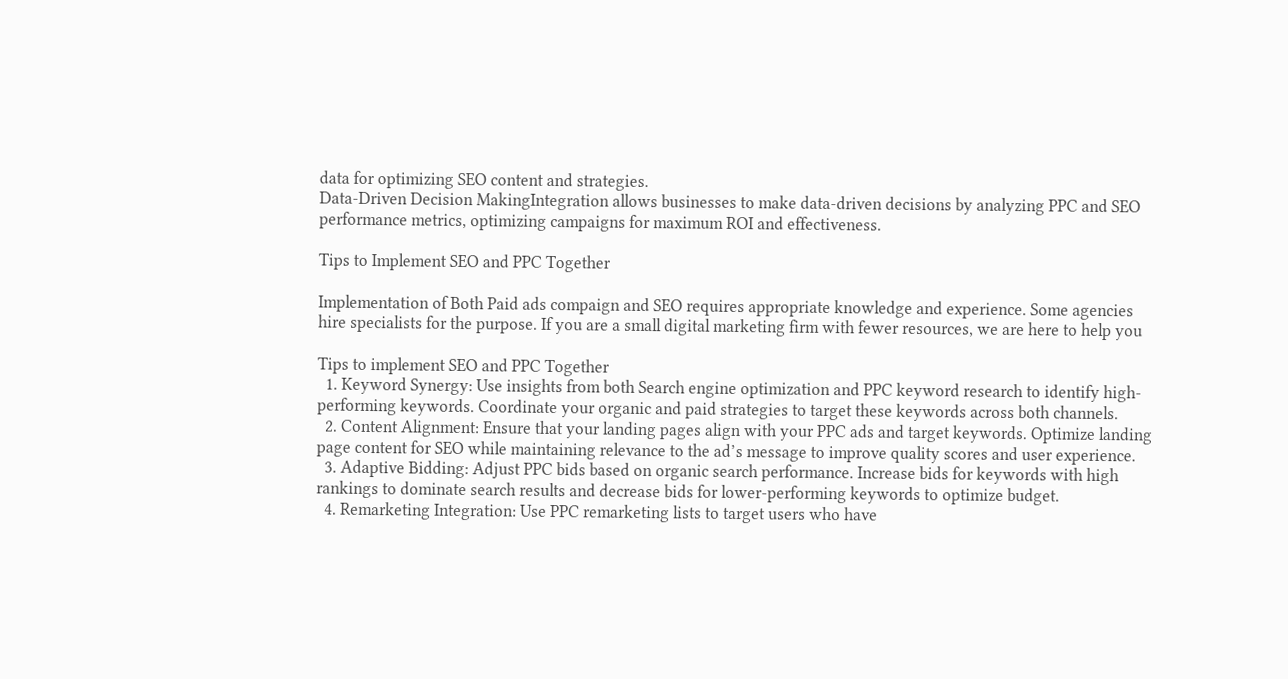data for optimizing SEO content and strategies.
Data-Driven Decision MakingIntegration allows businesses to make data-driven decisions by analyzing PPC and SEO performance metrics, optimizing campaigns for maximum ROI and effectiveness.

Tips to Implement SEO and PPC Together

Implementation of Both Paid ads compaign and SEO requires appropriate knowledge and experience. Some agencies hire specialists for the purpose. If you are a small digital marketing firm with fewer resources, we are here to help you

Tips to implement SEO and PPC Together
  1. Keyword Synergy: Use insights from both Search engine optimization and PPC keyword research to identify high-performing keywords. Coordinate your organic and paid strategies to target these keywords across both channels.
  2. Content Alignment: Ensure that your landing pages align with your PPC ads and target keywords. Optimize landing page content for SEO while maintaining relevance to the ad’s message to improve quality scores and user experience.
  3. Adaptive Bidding: Adjust PPC bids based on organic search performance. Increase bids for keywords with high rankings to dominate search results and decrease bids for lower-performing keywords to optimize budget.
  4. Remarketing Integration: Use PPC remarketing lists to target users who have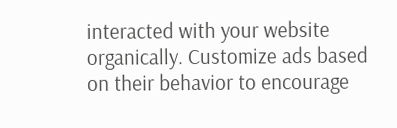interacted with your website organically. Customize ads based on their behavior to encourage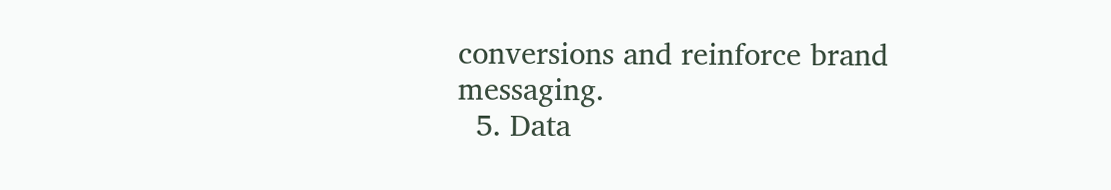conversions and reinforce brand messaging.
  5. Data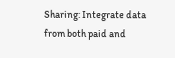Sharing: Integrate data from both paid and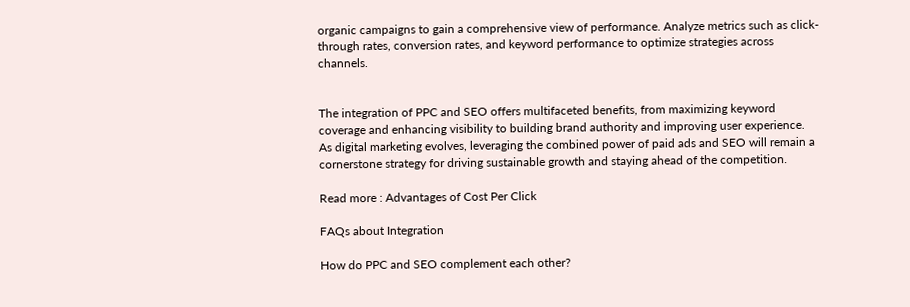organic campaigns to gain a comprehensive view of performance. Analyze metrics such as click-through rates, conversion rates, and keyword performance to optimize strategies across channels.


The integration of PPC and SEO offers multifaceted benefits, from maximizing keyword coverage and enhancing visibility to building brand authority and improving user experience. As digital marketing evolves, leveraging the combined power of paid ads and SEO will remain a cornerstone strategy for driving sustainable growth and staying ahead of the competition.

Read more : Advantages of Cost Per Click

FAQs about Integration

How do PPC and SEO complement each other?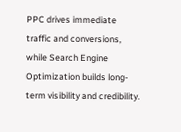PPC drives immediate traffic and conversions, while Search Engine Optimization builds long-term visibility and credibility.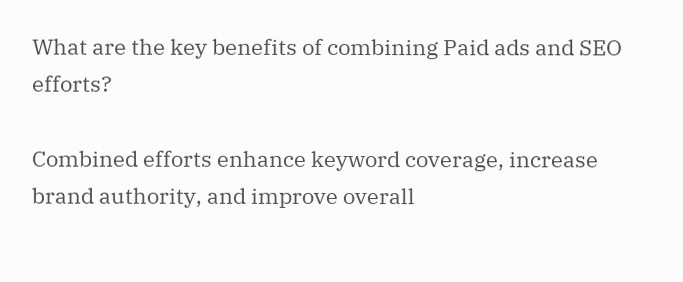What are the key benefits of combining Paid ads and SEO efforts?

Combined efforts enhance keyword coverage, increase brand authority, and improve overall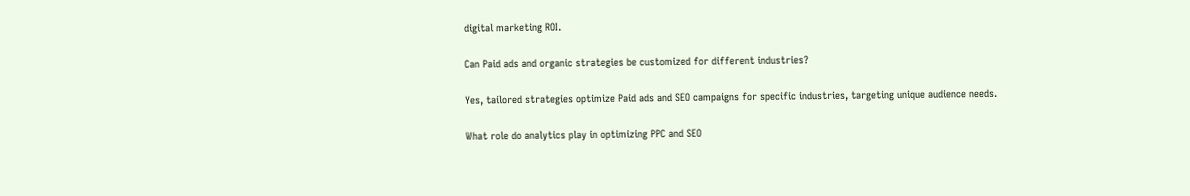digital marketing ROI.

Can Paid ads and organic strategies be customized for different industries?

Yes, tailored strategies optimize Paid ads and SEO campaigns for specific industries, targeting unique audience needs.

What role do analytics play in optimizing PPC and SEO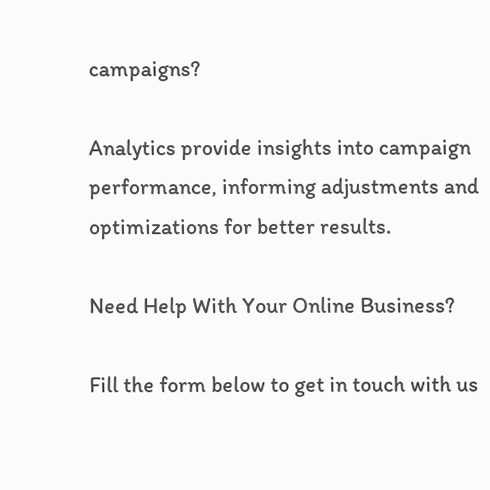campaigns?

Analytics provide insights into campaign performance, informing adjustments and optimizations for better results.

Need Help With Your Online Business?

Fill the form below to get in touch with us